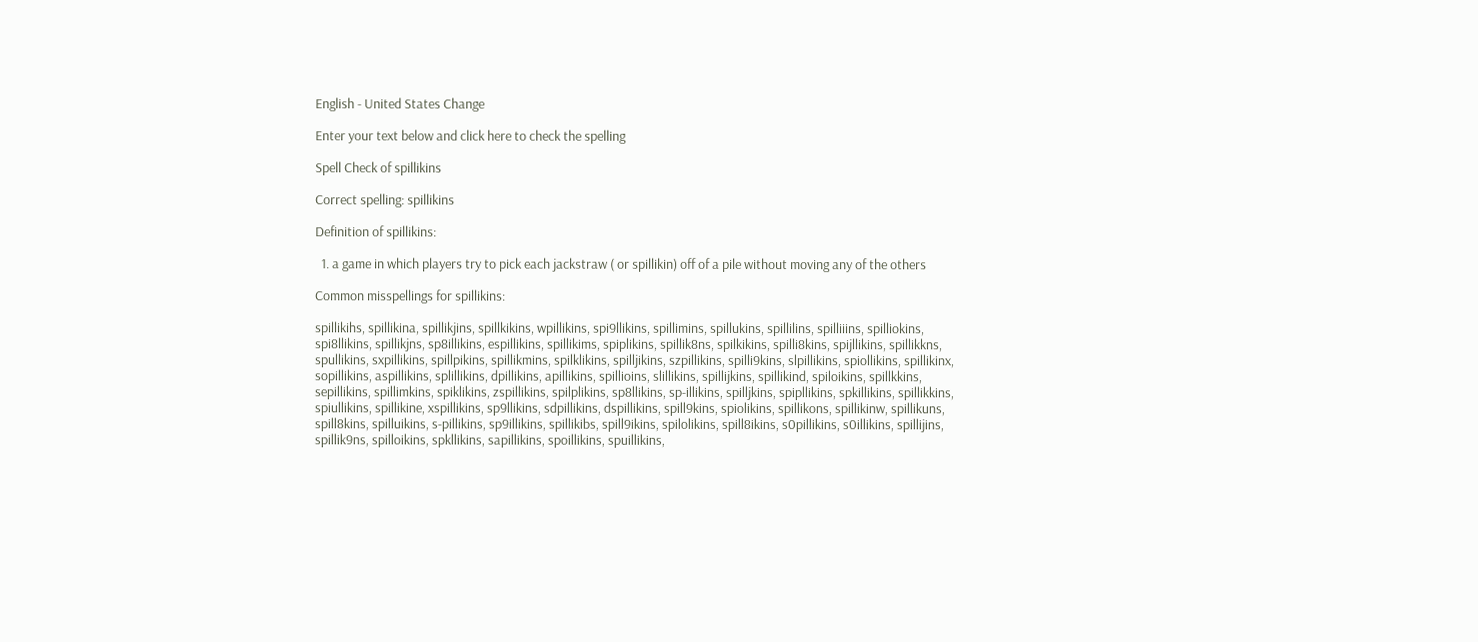English - United States Change

Enter your text below and click here to check the spelling

Spell Check of spillikins

Correct spelling: spillikins

Definition of spillikins:

  1. a game in which players try to pick each jackstraw ( or spillikin) off of a pile without moving any of the others

Common misspellings for spillikins:

spillikihs, spillikina, spillikjins, spillkikins, wpillikins, spi9llikins, spillimins, spillukins, spillilins, spilliiins, spilliokins, spi8llikins, spillikjns, sp8illikins, espillikins, spillikims, spiplikins, spillik8ns, spilkikins, spilli8kins, spijllikins, spillikkns, spullikins, sxpillikins, spillpikins, spillikmins, spilklikins, spilljikins, szpillikins, spilli9kins, slpillikins, spiollikins, spillikinx, sopillikins, aspillikins, splillikins, dpillikins, apillikins, spillioins, slillikins, spillijkins, spillikind, spiloikins, spillkkins, sepillikins, spillimkins, spiklikins, zspillikins, spilplikins, sp8llikins, sp-illikins, spilljkins, spipllikins, spkillikins, spillikkins, spiullikins, spillikine, xspillikins, sp9llikins, sdpillikins, dspillikins, spill9kins, spiolikins, spillikons, spillikinw, spillikuns, spill8kins, spilluikins, s-pillikins, sp9illikins, spillikibs, spill9ikins, spilolikins, spill8ikins, s0pillikins, s0illikins, spillijins, spillik9ns, spilloikins, spkllikins, sapillikins, spoillikins, spuillikins,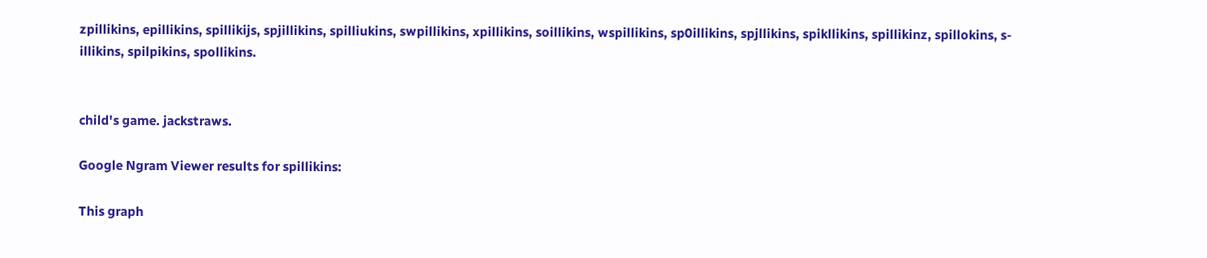zpillikins, epillikins, spillikijs, spjillikins, spilliukins, swpillikins, xpillikins, soillikins, wspillikins, sp0illikins, spjllikins, spikllikins, spillikinz, spillokins, s-illikins, spilpikins, spollikins.


child's game. jackstraws.

Google Ngram Viewer results for spillikins:

This graph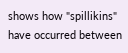shows how "spillikins" have occurred between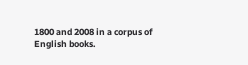1800 and 2008 in a corpus of English books.